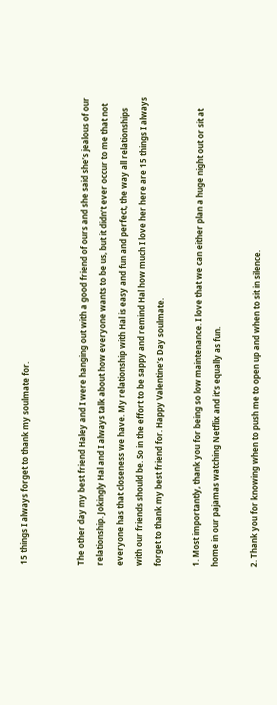15 things I always forget to thank my soulmate for.


The other day my best friend Haley and I were hanging out with a good friend of ours and she said she’s jealous of our relationship. Jokingly Hal and I always talk about how everyone wants to be us, but it didn’t ever occur to me that not everyone has that closeness we have. My relationship with Hal is easy and fun and perfect, the way all relationships with our friends should be. So in the effort to be sappy and remind Hal how much I love her here are 15 things I always forget to thank my best friend for. Happy Valentine’s Day soulmate.

1. Most importantly, thank you for being so low maintenance. I love that we can either plan a huge night out or sit at home in our pajamas watching Netflix and it’s equally as fun.

2. Thank you for knowing when to push me to open up and when to sit in silence.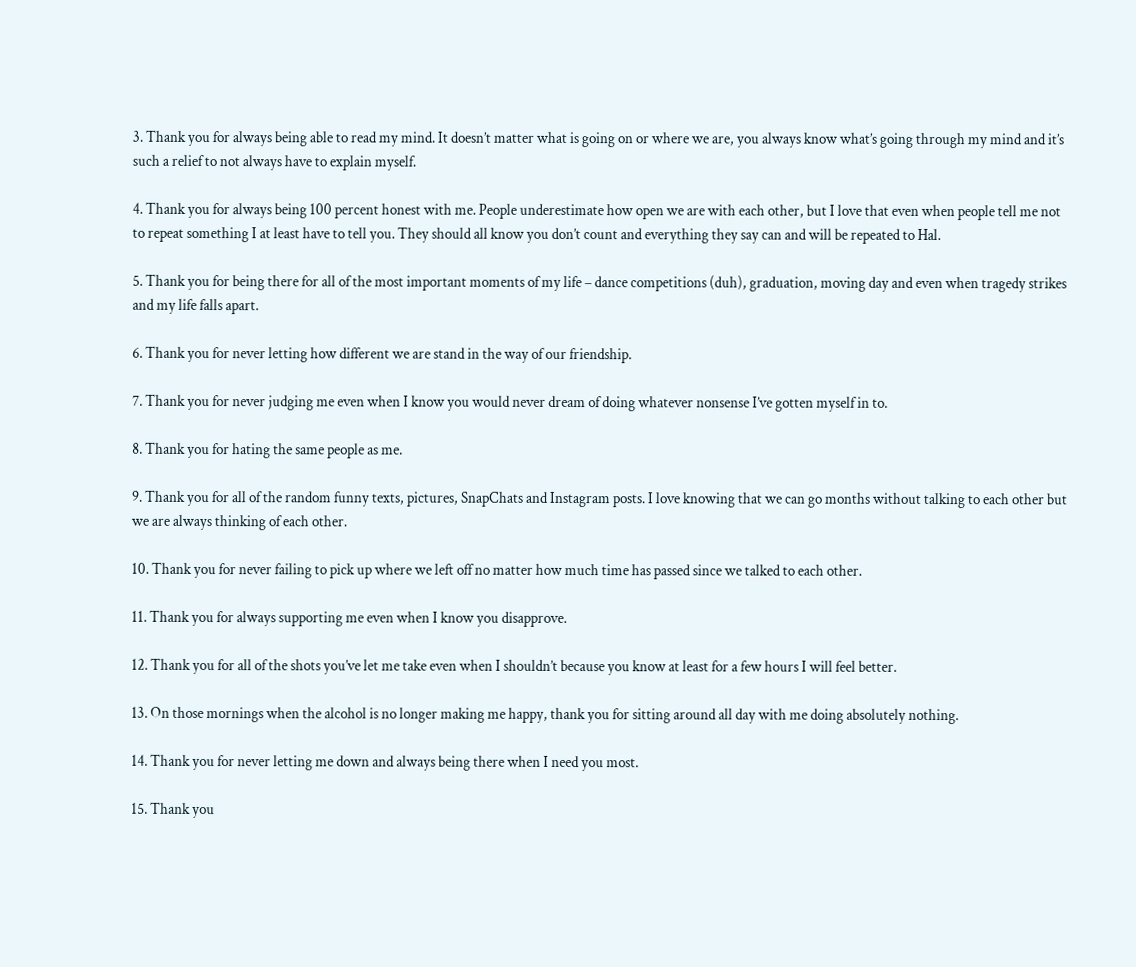3. Thank you for always being able to read my mind. It doesn’t matter what is going on or where we are, you always know what’s going through my mind and it’s such a relief to not always have to explain myself.

4. Thank you for always being 100 percent honest with me. People underestimate how open we are with each other, but I love that even when people tell me not to repeat something I at least have to tell you. They should all know you don’t count and everything they say can and will be repeated to Hal.

5. Thank you for being there for all of the most important moments of my life – dance competitions (duh), graduation, moving day and even when tragedy strikes and my life falls apart.

6. Thank you for never letting how different we are stand in the way of our friendship.

7. Thank you for never judging me even when I know you would never dream of doing whatever nonsense I’ve gotten myself in to.

8. Thank you for hating the same people as me.

9. Thank you for all of the random funny texts, pictures, SnapChats and Instagram posts. I love knowing that we can go months without talking to each other but we are always thinking of each other.

10. Thank you for never failing to pick up where we left off no matter how much time has passed since we talked to each other.

11. Thank you for always supporting me even when I know you disapprove.

12. Thank you for all of the shots you’ve let me take even when I shouldn’t because you know at least for a few hours I will feel better.

13. On those mornings when the alcohol is no longer making me happy, thank you for sitting around all day with me doing absolutely nothing.

14. Thank you for never letting me down and always being there when I need you most.

15. Thank you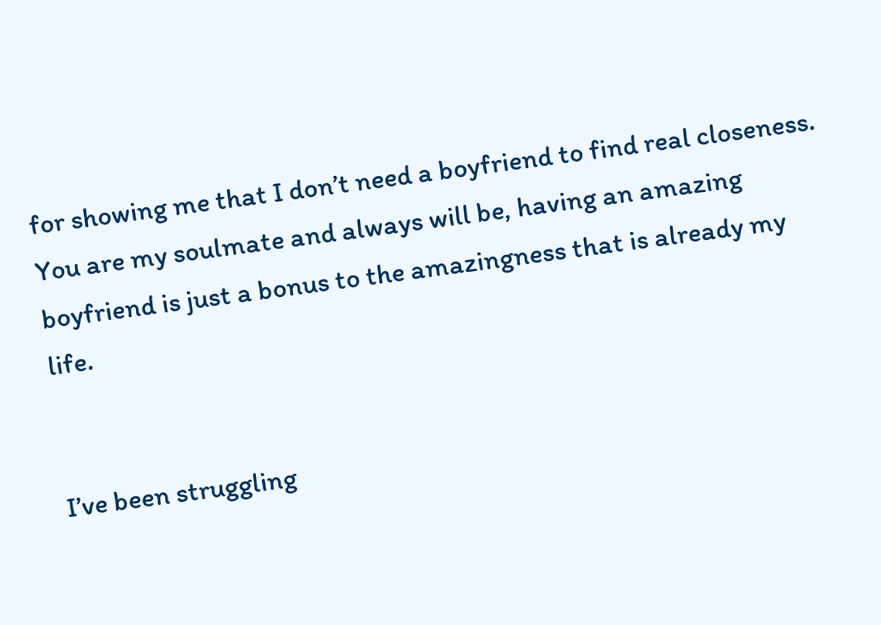for showing me that I don’t need a boyfriend to find real closeness. You are my soulmate and always will be, having an amazing boyfriend is just a bonus to the amazingness that is already my life.


I’ve been struggling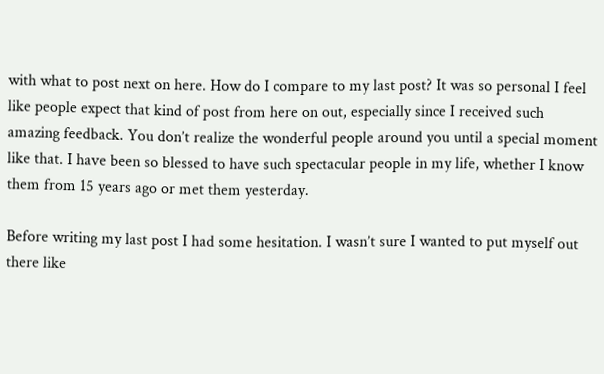with what to post next on here. How do I compare to my last post? It was so personal I feel like people expect that kind of post from here on out, especially since I received such amazing feedback. You don’t realize the wonderful people around you until a special moment like that. I have been so blessed to have such spectacular people in my life, whether I know them from 15 years ago or met them yesterday.

Before writing my last post I had some hesitation. I wasn’t sure I wanted to put myself out there like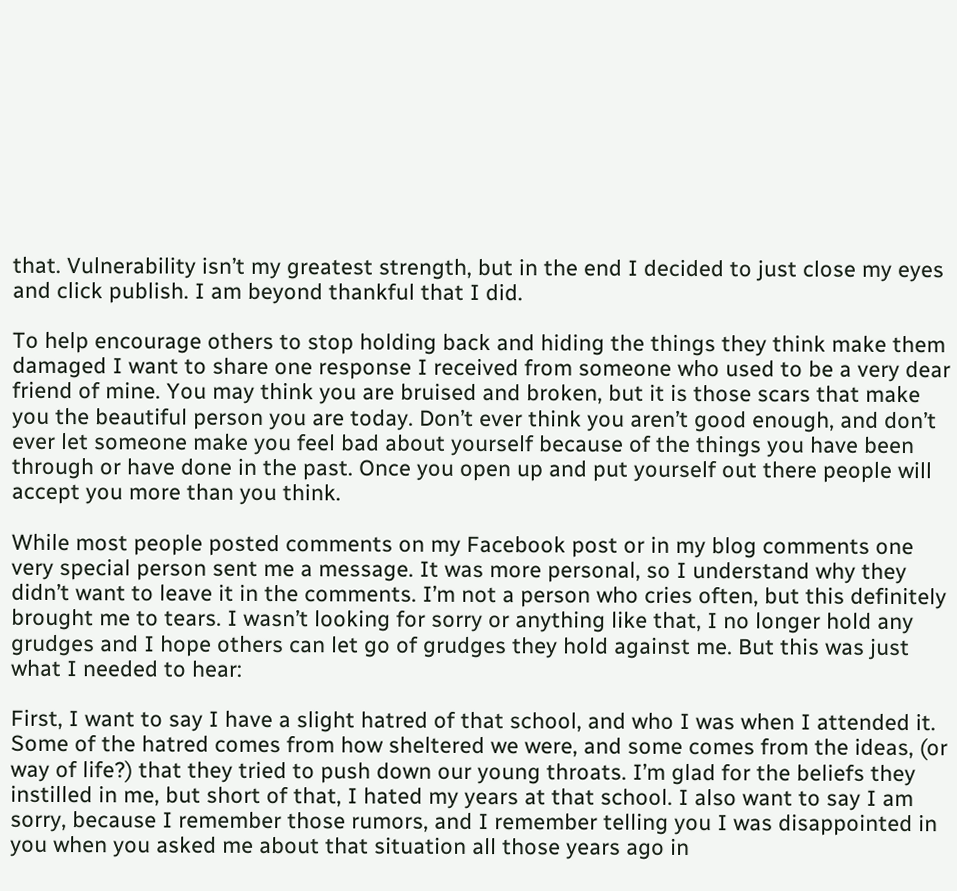that. Vulnerability isn’t my greatest strength, but in the end I decided to just close my eyes and click publish. I am beyond thankful that I did.

To help encourage others to stop holding back and hiding the things they think make them damaged I want to share one response I received from someone who used to be a very dear friend of mine. You may think you are bruised and broken, but it is those scars that make you the beautiful person you are today. Don’t ever think you aren’t good enough, and don’t ever let someone make you feel bad about yourself because of the things you have been through or have done in the past. Once you open up and put yourself out there people will accept you more than you think.

While most people posted comments on my Facebook post or in my blog comments one very special person sent me a message. It was more personal, so I understand why they didn’t want to leave it in the comments. I’m not a person who cries often, but this definitely brought me to tears. I wasn’t looking for sorry or anything like that, I no longer hold any grudges and I hope others can let go of grudges they hold against me. But this was just what I needed to hear:

First, I want to say I have a slight hatred of that school, and who I was when I attended it. Some of the hatred comes from how sheltered we were, and some comes from the ideas, (or way of life?) that they tried to push down our young throats. I’m glad for the beliefs they instilled in me, but short of that, I hated my years at that school. I also want to say I am sorry, because I remember those rumors, and I remember telling you I was disappointed in you when you asked me about that situation all those years ago in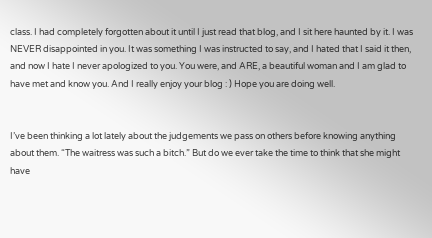class. I had completely forgotten about it until I just read that blog, and I sit here haunted by it. I was NEVER disappointed in you. It was something I was instructed to say, and I hated that I said it then, and now I hate I never apologized to you. You were, and ARE, a beautiful woman and I am glad to have met and know you. And I really enjoy your blog : ) Hope you are doing well.


I’ve been thinking a lot lately about the judgements we pass on others before knowing anything about them. “The waitress was such a bitch.” But do we ever take the time to think that she might have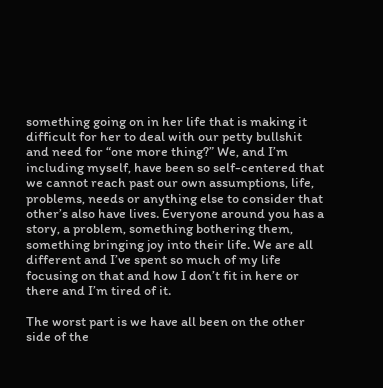something going on in her life that is making it difficult for her to deal with our petty bullshit and need for “one more thing?” We, and I’m including myself, have been so self-centered that we cannot reach past our own assumptions, life, problems, needs or anything else to consider that other’s also have lives. Everyone around you has a story, a problem, something bothering them, something bringing joy into their life. We are all different and I’ve spent so much of my life focusing on that and how I don’t fit in here or there and I’m tired of it.

The worst part is we have all been on the other side of the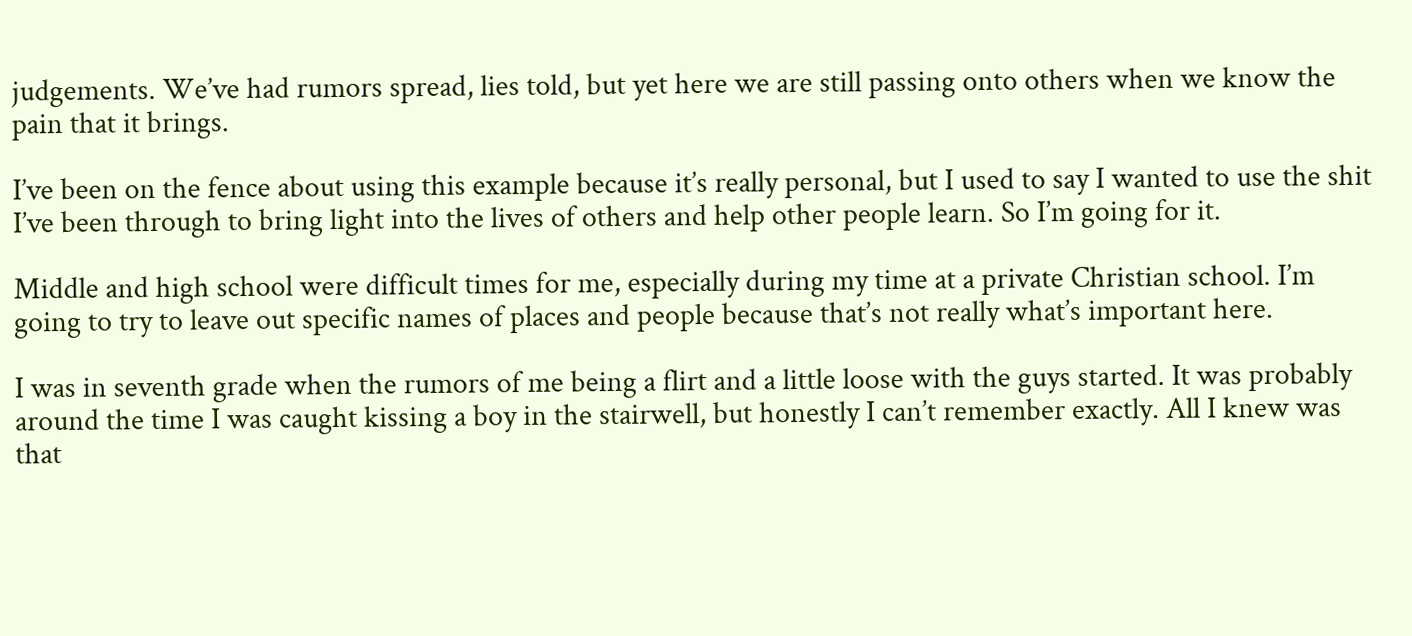judgements. We’ve had rumors spread, lies told, but yet here we are still passing onto others when we know the pain that it brings.

I’ve been on the fence about using this example because it’s really personal, but I used to say I wanted to use the shit I’ve been through to bring light into the lives of others and help other people learn. So I’m going for it.

Middle and high school were difficult times for me, especially during my time at a private Christian school. I’m going to try to leave out specific names of places and people because that’s not really what’s important here.

I was in seventh grade when the rumors of me being a flirt and a little loose with the guys started. It was probably around the time I was caught kissing a boy in the stairwell, but honestly I can’t remember exactly. All I knew was that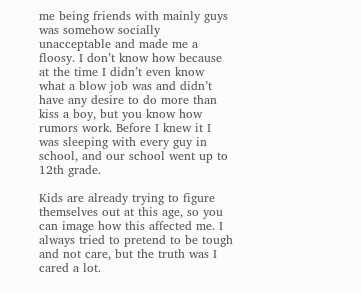me being friends with mainly guys was somehow socially unacceptable and made me a floosy. I don’t know how because at the time I didn’t even know what a blow job was and didn’t have any desire to do more than kiss a boy, but you know how rumors work. Before I knew it I was sleeping with every guy in school, and our school went up to 12th grade.

Kids are already trying to figure themselves out at this age, so you can image how this affected me. I always tried to pretend to be tough and not care, but the truth was I cared a lot.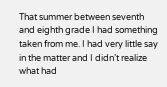That summer between seventh and eighth grade I had something taken from me. I had very little say in the matter and I didn’t realize what had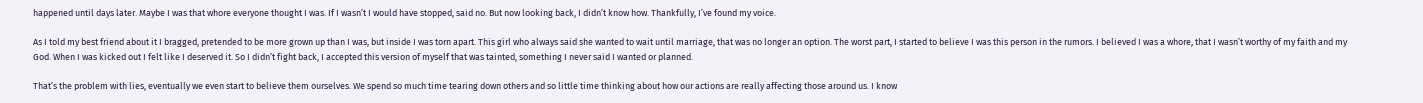happened until days later. Maybe I was that whore everyone thought I was. If I wasn’t I would have stopped, said no. But now looking back, I didn’t know how. Thankfully, I’ve found my voice.

As I told my best friend about it I bragged, pretended to be more grown up than I was, but inside I was torn apart. This girl who always said she wanted to wait until marriage, that was no longer an option. The worst part, I started to believe I was this person in the rumors. I believed I was a whore, that I wasn’t worthy of my faith and my God. When I was kicked out I felt like I deserved it. So I didn’t fight back, I accepted this version of myself that was tainted, something I never said I wanted or planned.

That’s the problem with lies, eventually we even start to believe them ourselves. We spend so much time tearing down others and so little time thinking about how our actions are really affecting those around us. I know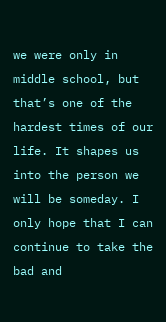we were only in middle school, but that’s one of the hardest times of our life. It shapes us into the person we will be someday. I only hope that I can continue to take the bad and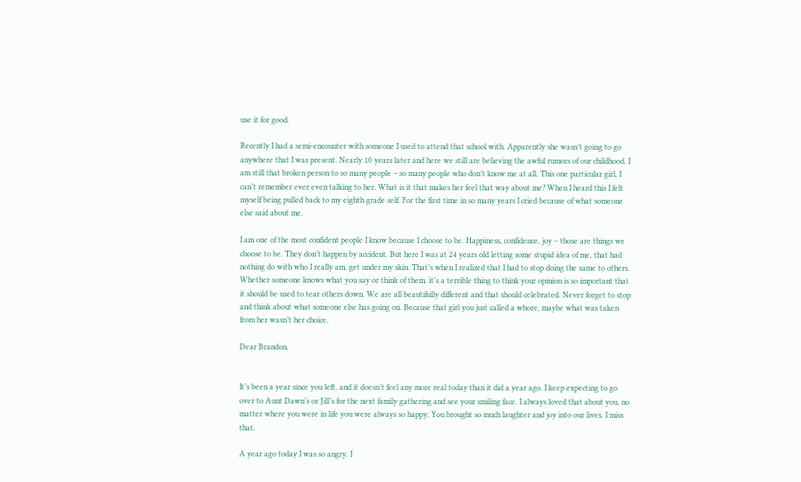use it for good.

Recently I had a semi-encounter with someone I used to attend that school with. Apparently she wasn’t going to go anywhere that I was present. Nearly 10 years later and here we still are believing the awful rumors of our childhood. I am still that broken person to so many people – so many people who don’t know me at all. This one particular girl, I can’t remember ever even talking to her. What is it that makes her feel that way about me? When I heard this I felt myself being pulled back to my eighth grade self. For the first time in so many years I cried because of what someone else said about me.

I am one of the most confident people I know because I choose to be. Happiness, confidence, joy – those are things we choose to be. They don’t happen by accident. But here I was at 24 years old letting some stupid idea of me, that had nothing do with who I really am, get under my skin. That’s when I realized that I had to stop doing the same to others. Whether someone knows what you say or think of them, it’s a terrible thing to think your opinion is so important that it should be used to tear others down. We are all beautifully different and that should celebrated. Never forget to stop and think about what someone else has going on. Because that girl you just called a whore, maybe what was taken from her wasn’t her choice.

Dear Brandon,


It’s been a year since you left, and it doesn’t feel any more real today than it did a year ago. I keep expecting to go over to Aunt Dawn’s or Jill’s for the next family gathering and see your smiling face. I always loved that about you, no matter where you were in life you were always so happy. You brought so much laughter and joy into our lives. I miss that.

A year ago today I was so angry. I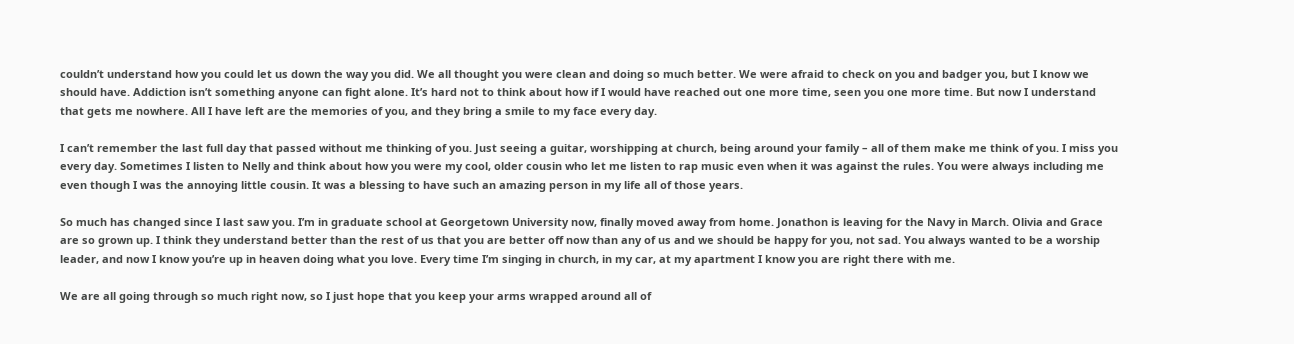couldn’t understand how you could let us down the way you did. We all thought you were clean and doing so much better. We were afraid to check on you and badger you, but I know we should have. Addiction isn’t something anyone can fight alone. It’s hard not to think about how if I would have reached out one more time, seen you one more time. But now I understand that gets me nowhere. All I have left are the memories of you, and they bring a smile to my face every day.

I can’t remember the last full day that passed without me thinking of you. Just seeing a guitar, worshipping at church, being around your family – all of them make me think of you. I miss you every day. Sometimes I listen to Nelly and think about how you were my cool, older cousin who let me listen to rap music even when it was against the rules. You were always including me even though I was the annoying little cousin. It was a blessing to have such an amazing person in my life all of those years.

So much has changed since I last saw you. I’m in graduate school at Georgetown University now, finally moved away from home. Jonathon is leaving for the Navy in March. Olivia and Grace are so grown up. I think they understand better than the rest of us that you are better off now than any of us and we should be happy for you, not sad. You always wanted to be a worship leader, and now I know you’re up in heaven doing what you love. Every time I’m singing in church, in my car, at my apartment I know you are right there with me.

We are all going through so much right now, so I just hope that you keep your arms wrapped around all of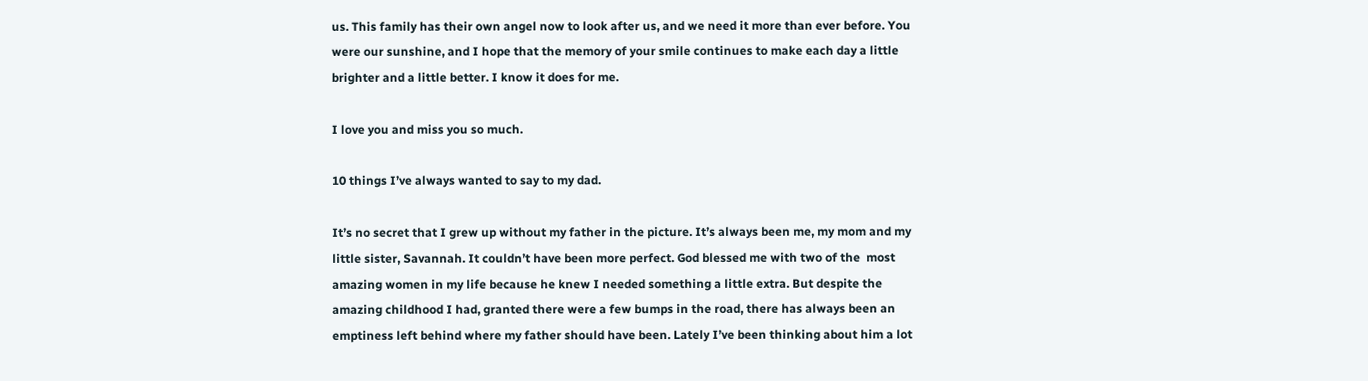us. This family has their own angel now to look after us, and we need it more than ever before. You were our sunshine, and I hope that the memory of your smile continues to make each day a little brighter and a little better. I know it does for me.

I love you and miss you so much.

10 things I’ve always wanted to say to my dad.

It’s no secret that I grew up without my father in the picture. It’s always been me, my mom and my little sister, Savannah. It couldn’t have been more perfect. God blessed me with two of the  most amazing women in my life because he knew I needed something a little extra. But despite the amazing childhood I had, granted there were a few bumps in the road, there has always been an emptiness left behind where my father should have been. Lately I’ve been thinking about him a lot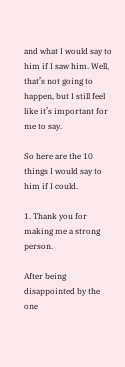and what I would say to him if I saw him. Well, that’s not going to happen, but I still feel like it’s important for me to say.

So here are the 10 things I would say to him if I could.

1. Thank you for making me a strong person.

After being disappointed by the one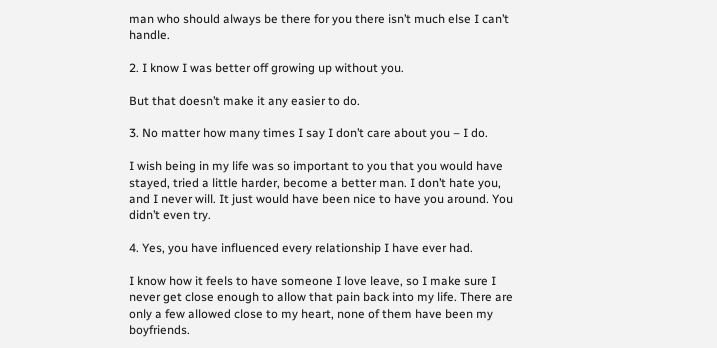man who should always be there for you there isn’t much else I can’t handle.

2. I know I was better off growing up without you.

But that doesn’t make it any easier to do.

3. No matter how many times I say I don’t care about you – I do.

I wish being in my life was so important to you that you would have stayed, tried a little harder, become a better man. I don’t hate you, and I never will. It just would have been nice to have you around. You didn’t even try.

4. Yes, you have influenced every relationship I have ever had.

I know how it feels to have someone I love leave, so I make sure I never get close enough to allow that pain back into my life. There are only a few allowed close to my heart, none of them have been my boyfriends.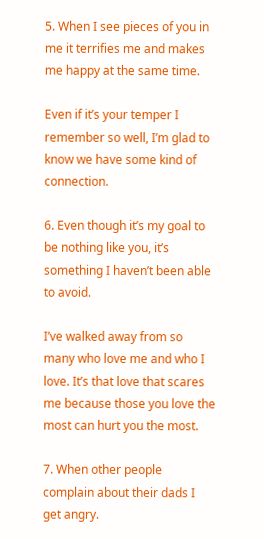5. When I see pieces of you in me it terrifies me and makes me happy at the same time.

Even if it’s your temper I remember so well, I’m glad to know we have some kind of connection.

6. Even though it’s my goal to be nothing like you, it’s something I haven’t been able to avoid.

I’ve walked away from so many who love me and who I love. It’s that love that scares me because those you love the most can hurt you the most.

7. When other people complain about their dads I get angry.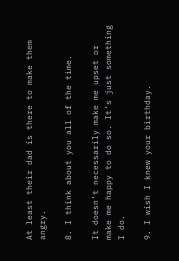At least their dad is there to make them angry.

8. I think about you all of the time.

It doesn’t necessarily make me upset or make me happy to do so. It’s just something I do.

9. I wish I knew your birthday.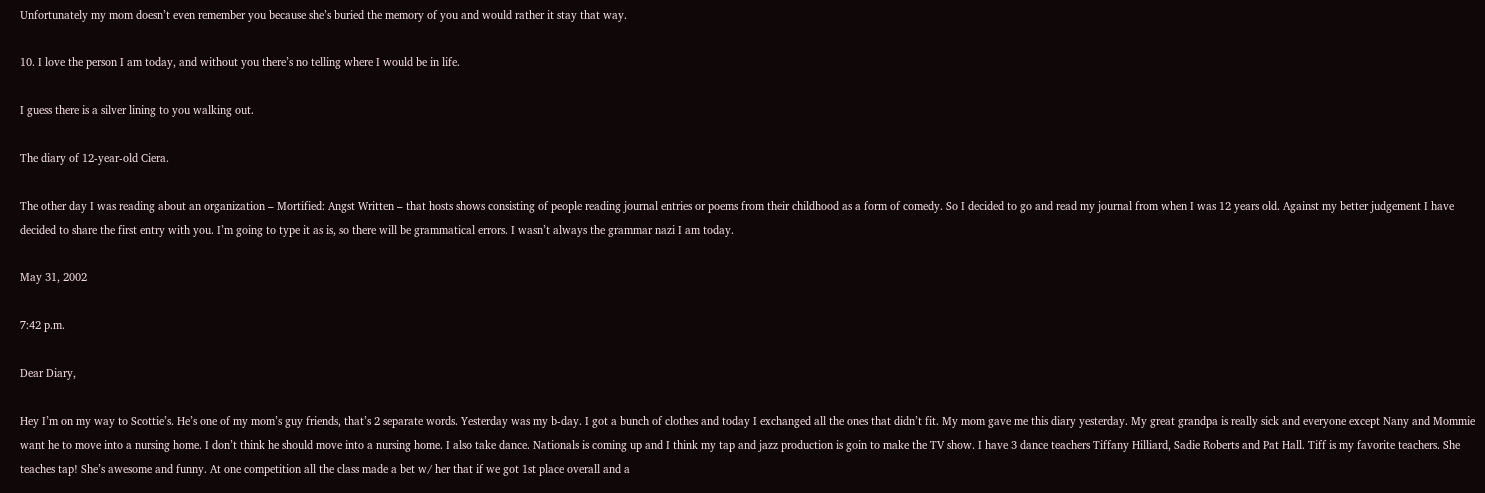Unfortunately my mom doesn’t even remember you because she’s buried the memory of you and would rather it stay that way.

10. I love the person I am today, and without you there’s no telling where I would be in life.

I guess there is a silver lining to you walking out.

The diary of 12-year-old Ciera.

The other day I was reading about an organization – Mortified: Angst Written – that hosts shows consisting of people reading journal entries or poems from their childhood as a form of comedy. So I decided to go and read my journal from when I was 12 years old. Against my better judgement I have decided to share the first entry with you. I’m going to type it as is, so there will be grammatical errors. I wasn’t always the grammar nazi I am today.

May 31, 2002

7:42 p.m.

Dear Diary,

Hey I’m on my way to Scottie’s. He’s one of my mom’s guy friends, that’s 2 separate words. Yesterday was my b-day. I got a bunch of clothes and today I exchanged all the ones that didn’t fit. My mom gave me this diary yesterday. My great grandpa is really sick and everyone except Nany and Mommie want he to move into a nursing home. I don’t think he should move into a nursing home. I also take dance. Nationals is coming up and I think my tap and jazz production is goin to make the TV show. I have 3 dance teachers Tiffany Hilliard, Sadie Roberts and Pat Hall. Tiff is my favorite teachers. She teaches tap! She’s awesome and funny. At one competition all the class made a bet w/ her that if we got 1st place overall and a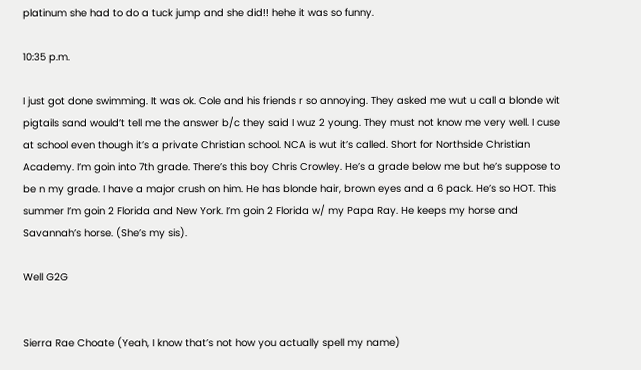platinum she had to do a tuck jump and she did!! hehe it was so funny.

10:35 p.m.

I just got done swimming. It was ok. Cole and his friends r so annoying. They asked me wut u call a blonde wit pigtails sand would’t tell me the answer b/c they said I wuz 2 young. They must not know me very well. I cuse at school even though it’s a private Christian school. NCA is wut it’s called. Short for Northside Christian Academy. I’m goin into 7th grade. There’s this boy Chris Crowley. He’s a grade below me but he’s suppose to be n my grade. I have a major crush on him. He has blonde hair, brown eyes and a 6 pack. He’s so HOT. This summer I’m goin 2 Florida and New York. I’m goin 2 Florida w/ my Papa Ray. He keeps my horse and Savannah’s horse. (She’s my sis).

Well G2G


Sierra Rae Choate (Yeah, I know that’s not how you actually spell my name)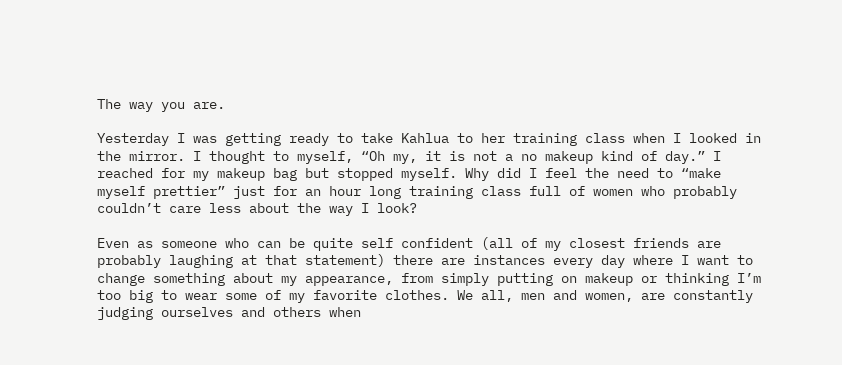The way you are.

Yesterday I was getting ready to take Kahlua to her training class when I looked in the mirror. I thought to myself, “Oh my, it is not a no makeup kind of day.” I reached for my makeup bag but stopped myself. Why did I feel the need to “make myself prettier” just for an hour long training class full of women who probably couldn’t care less about the way I look?

Even as someone who can be quite self confident (all of my closest friends are probably laughing at that statement) there are instances every day where I want to change something about my appearance, from simply putting on makeup or thinking I’m too big to wear some of my favorite clothes. We all, men and women, are constantly judging ourselves and others when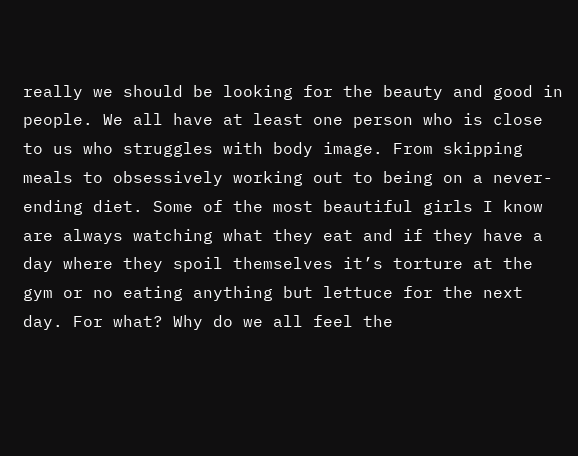really we should be looking for the beauty and good in people. We all have at least one person who is close to us who struggles with body image. From skipping meals to obsessively working out to being on a never-ending diet. Some of the most beautiful girls I know are always watching what they eat and if they have a day where they spoil themselves it’s torture at the gym or no eating anything but lettuce for the next day. For what? Why do we all feel the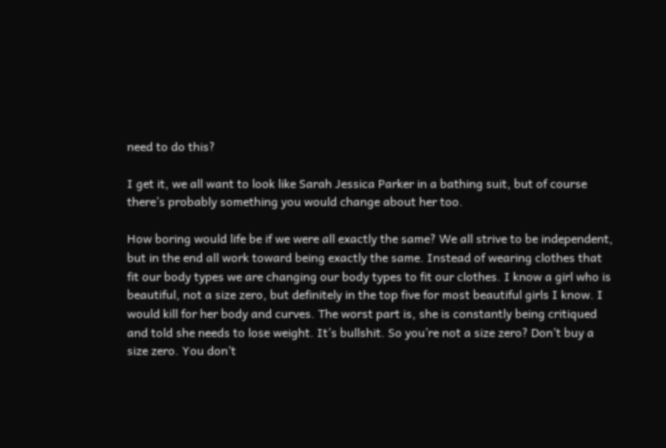need to do this?

I get it, we all want to look like Sarah Jessica Parker in a bathing suit, but of course there’s probably something you would change about her too.

How boring would life be if we were all exactly the same? We all strive to be independent, but in the end all work toward being exactly the same. Instead of wearing clothes that fit our body types we are changing our body types to fit our clothes. I know a girl who is beautiful, not a size zero, but definitely in the top five for most beautiful girls I know. I would kill for her body and curves. The worst part is, she is constantly being critiqued and told she needs to lose weight. It’s bullshit. So you’re not a size zero? Don’t buy a size zero. You don’t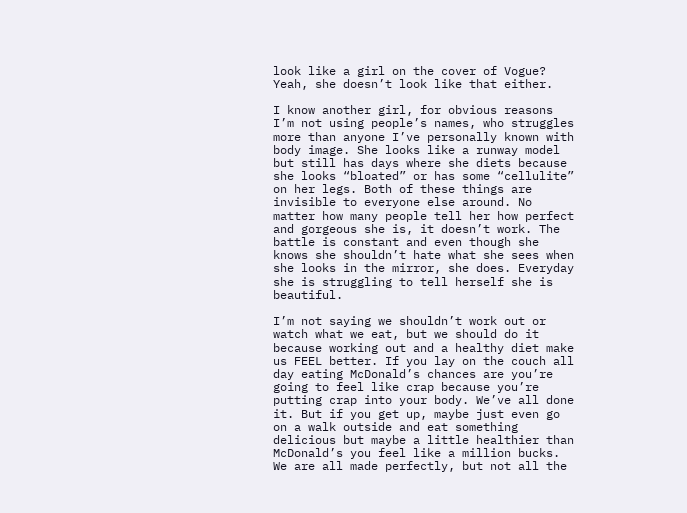look like a girl on the cover of Vogue? Yeah, she doesn’t look like that either.

I know another girl, for obvious reasons I’m not using people’s names, who struggles more than anyone I’ve personally known with body image. She looks like a runway model but still has days where she diets because she looks “bloated” or has some “cellulite” on her legs. Both of these things are invisible to everyone else around. No matter how many people tell her how perfect and gorgeous she is, it doesn’t work. The battle is constant and even though she knows she shouldn’t hate what she sees when she looks in the mirror, she does. Everyday she is struggling to tell herself she is beautiful.

I’m not saying we shouldn’t work out or watch what we eat, but we should do it because working out and a healthy diet make us FEEL better. If you lay on the couch all day eating McDonald’s chances are you’re going to feel like crap because you’re putting crap into your body. We’ve all done it. But if you get up, maybe just even go on a walk outside and eat something delicious but maybe a little healthier than McDonald’s you feel like a million bucks. We are all made perfectly, but not all the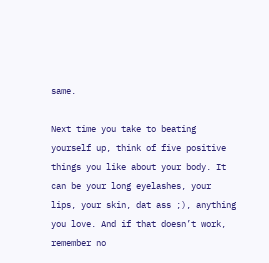same.

Next time you take to beating yourself up, think of five positive things you like about your body. It can be your long eyelashes, your lips, your skin, dat ass ;), anything you love. And if that doesn’t work, remember no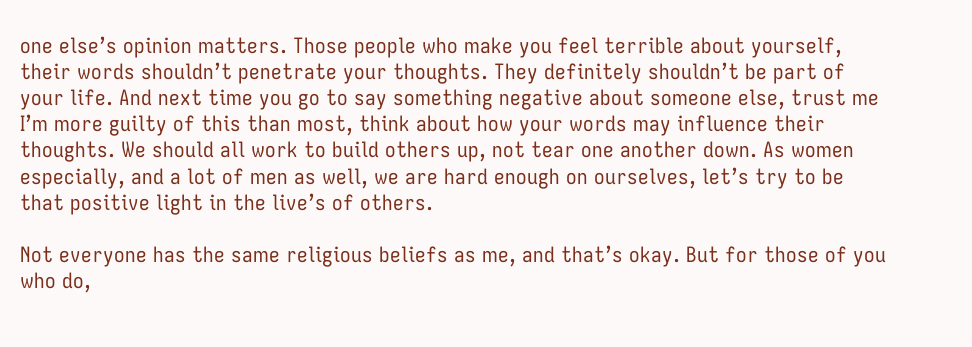one else’s opinion matters. Those people who make you feel terrible about yourself, their words shouldn’t penetrate your thoughts. They definitely shouldn’t be part of your life. And next time you go to say something negative about someone else, trust me I’m more guilty of this than most, think about how your words may influence their thoughts. We should all work to build others up, not tear one another down. As women especially, and a lot of men as well, we are hard enough on ourselves, let’s try to be that positive light in the live’s of others.

Not everyone has the same religious beliefs as me, and that’s okay. But for those of you who do,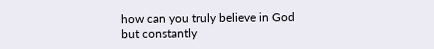how can you truly believe in God but constantly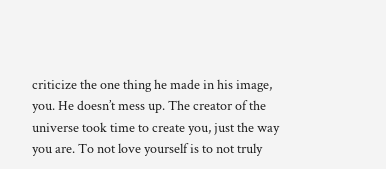criticize the one thing he made in his image, you. He doesn’t mess up. The creator of the universe took time to create you, just the way you are. To not love yourself is to not truly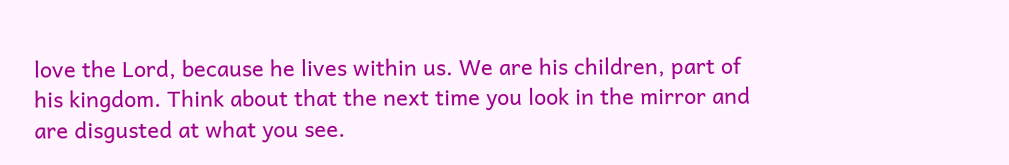love the Lord, because he lives within us. We are his children, part of his kingdom. Think about that the next time you look in the mirror and are disgusted at what you see.